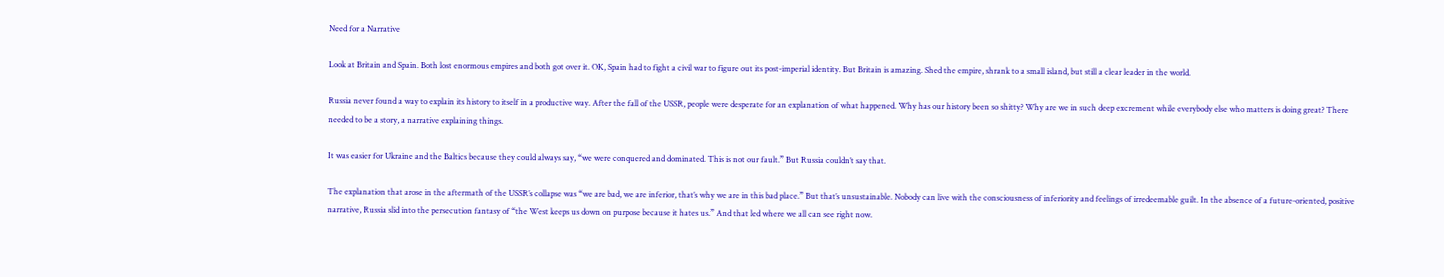Need for a Narrative

Look at Britain and Spain. Both lost enormous empires and both got over it. OK, Spain had to fight a civil war to figure out its post-imperial identity. But Britain is amazing. Shed the empire, shrank to a small island, but still a clear leader in the world.

Russia never found a way to explain its history to itself in a productive way. After the fall of the USSR, people were desperate for an explanation of what happened. Why has our history been so shitty? Why are we in such deep excrement while everybody else who matters is doing great? There needed to be a story, a narrative explaining things.

It was easier for Ukraine and the Baltics because they could always say, “we were conquered and dominated. This is not our fault.” But Russia couldn’t say that.

The explanation that arose in the aftermath of the USSR’s collapse was “we are bad, we are inferior, that’s why we are in this bad place.” But that’s unsustainable. Nobody can live with the consciousness of inferiority and feelings of irredeemable guilt. In the absence of a future-oriented, positive narrative, Russia slid into the persecution fantasy of “the West keeps us down on purpose because it hates us.” And that led where we all can see right now.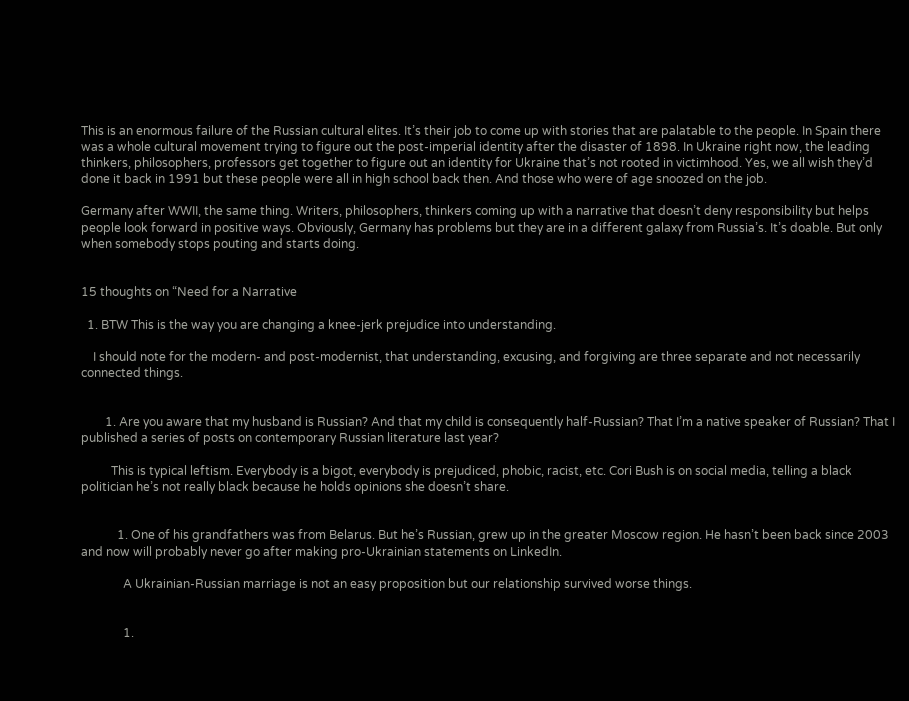This is an enormous failure of the Russian cultural elites. It’s their job to come up with stories that are palatable to the people. In Spain there was a whole cultural movement trying to figure out the post-imperial identity after the disaster of 1898. In Ukraine right now, the leading thinkers, philosophers, professors get together to figure out an identity for Ukraine that’s not rooted in victimhood. Yes, we all wish they’d done it back in 1991 but these people were all in high school back then. And those who were of age snoozed on the job.

Germany after WWII, the same thing. Writers, philosophers, thinkers coming up with a narrative that doesn’t deny responsibility but helps people look forward in positive ways. Obviously, Germany has problems but they are in a different galaxy from Russia’s. It’s doable. But only when somebody stops pouting and starts doing.


15 thoughts on “Need for a Narrative

  1. BTW This is the way you are changing a knee-jerk prejudice into understanding.

    I should note for the modern- and post-modernist, that understanding, excusing, and forgiving are three separate and not necessarily connected things.


        1. Are you aware that my husband is Russian? And that my child is consequently half-Russian? That I’m a native speaker of Russian? That I published a series of posts on contemporary Russian literature last year?

          This is typical leftism. Everybody is a bigot, everybody is prejudiced, phobic, racist, etc. Cori Bush is on social media, telling a black politician he’s not really black because he holds opinions she doesn’t share.


            1. One of his grandfathers was from Belarus. But he’s Russian, grew up in the greater Moscow region. He hasn’t been back since 2003 and now will probably never go after making pro-Ukrainian statements on LinkedIn.

              A Ukrainian-Russian marriage is not an easy proposition but our relationship survived worse things.


              1.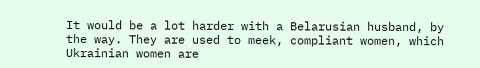It would be a lot harder with a Belarusian husband, by the way. They are used to meek, compliant women, which Ukrainian women are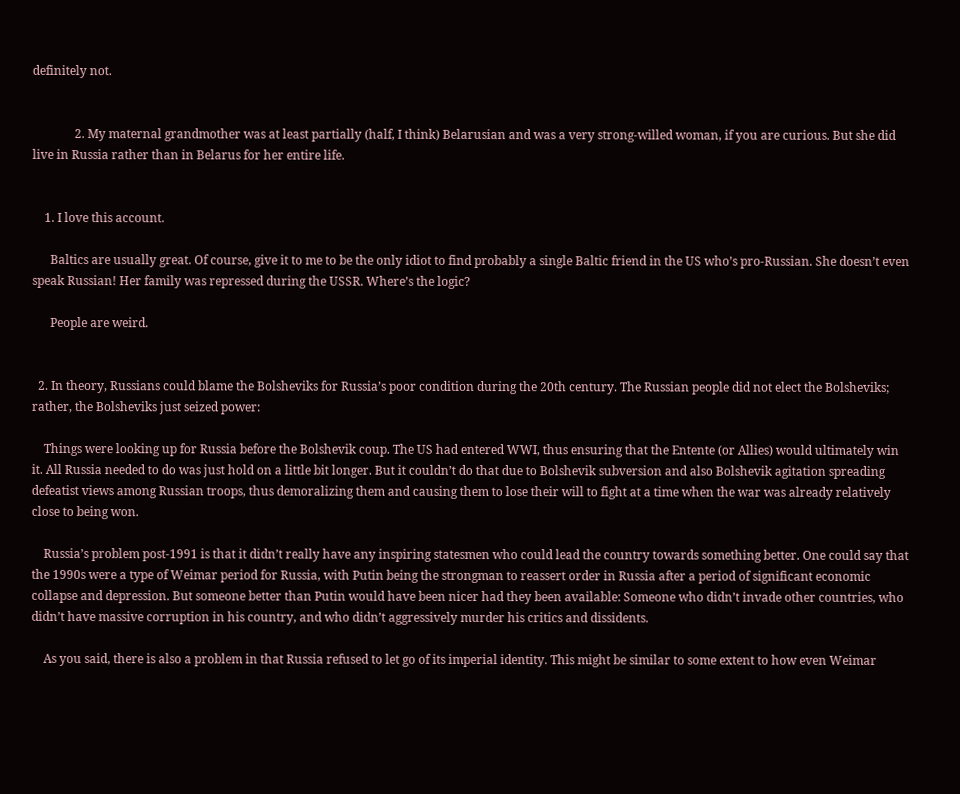definitely not.


              2. My maternal grandmother was at least partially (half, I think) Belarusian and was a very strong-willed woman, if you are curious. But she did live in Russia rather than in Belarus for her entire life.


    1. I love this account.

      Baltics are usually great. Of course, give it to me to be the only idiot to find probably a single Baltic friend in the US who’s pro-Russian. She doesn’t even speak Russian! Her family was repressed during the USSR. Where’s the logic?

      People are weird.


  2. In theory, Russians could blame the Bolsheviks for Russia’s poor condition during the 20th century. The Russian people did not elect the Bolsheviks; rather, the Bolsheviks just seized power:

    Things were looking up for Russia before the Bolshevik coup. The US had entered WWI, thus ensuring that the Entente (or Allies) would ultimately win it. All Russia needed to do was just hold on a little bit longer. But it couldn’t do that due to Bolshevik subversion and also Bolshevik agitation spreading defeatist views among Russian troops, thus demoralizing them and causing them to lose their will to fight at a time when the war was already relatively close to being won.

    Russia’s problem post-1991 is that it didn’t really have any inspiring statesmen who could lead the country towards something better. One could say that the 1990s were a type of Weimar period for Russia, with Putin being the strongman to reassert order in Russia after a period of significant economic collapse and depression. But someone better than Putin would have been nicer had they been available: Someone who didn’t invade other countries, who didn’t have massive corruption in his country, and who didn’t aggressively murder his critics and dissidents.

    As you said, there is also a problem in that Russia refused to let go of its imperial identity. This might be similar to some extent to how even Weimar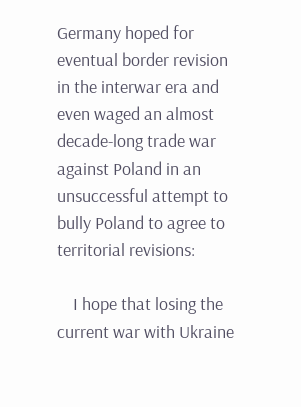Germany hoped for eventual border revision in the interwar era and even waged an almost decade-long trade war against Poland in an unsuccessful attempt to bully Poland to agree to territorial revisions:

    I hope that losing the current war with Ukraine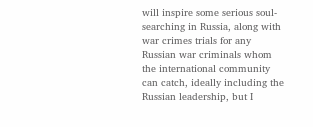will inspire some serious soul-searching in Russia, along with war crimes trials for any Russian war criminals whom the international community can catch, ideally including the Russian leadership, but I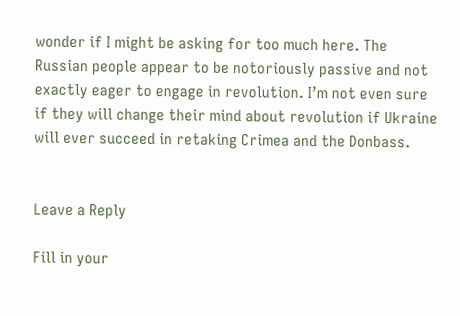wonder if I might be asking for too much here. The Russian people appear to be notoriously passive and not exactly eager to engage in revolution. I’m not even sure if they will change their mind about revolution if Ukraine will ever succeed in retaking Crimea and the Donbass.


Leave a Reply

Fill in your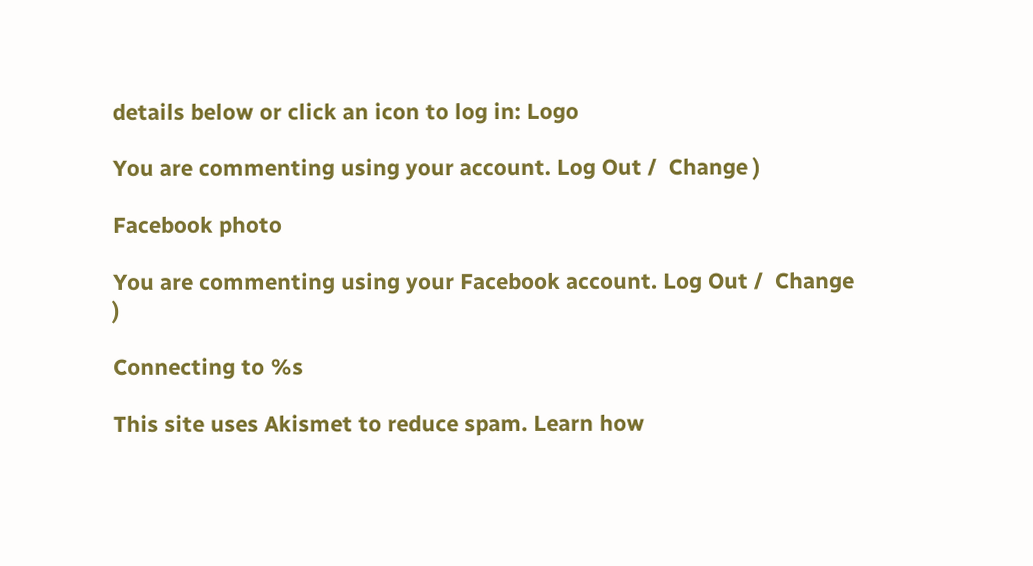details below or click an icon to log in: Logo

You are commenting using your account. Log Out /  Change )

Facebook photo

You are commenting using your Facebook account. Log Out /  Change )

Connecting to %s

This site uses Akismet to reduce spam. Learn how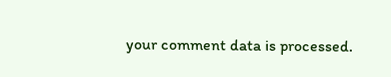your comment data is processed.